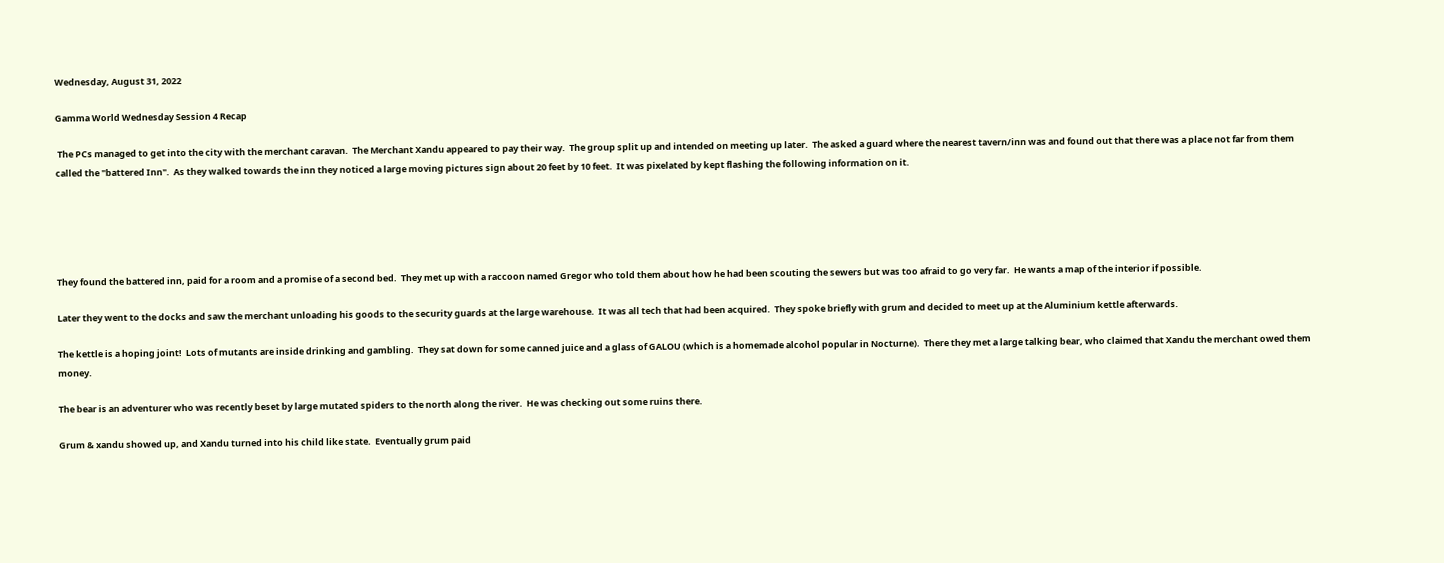Wednesday, August 31, 2022

Gamma World Wednesday Session 4 Recap

 The PCs managed to get into the city with the merchant caravan.  The Merchant Xandu appeared to pay their way.  The group split up and intended on meeting up later.  The asked a guard where the nearest tavern/inn was and found out that there was a place not far from them called the "battered Inn".  As they walked towards the inn they noticed a large moving pictures sign about 20 feet by 10 feet.  It was pixelated by kept flashing the following information on it.





They found the battered inn, paid for a room and a promise of a second bed.  They met up with a raccoon named Gregor who told them about how he had been scouting the sewers but was too afraid to go very far.  He wants a map of the interior if possible.

Later they went to the docks and saw the merchant unloading his goods to the security guards at the large warehouse.  It was all tech that had been acquired.  They spoke briefly with grum and decided to meet up at the Aluminium kettle afterwards.

The kettle is a hoping joint!  Lots of mutants are inside drinking and gambling.  They sat down for some canned juice and a glass of GALOU (which is a homemade alcohol popular in Nocturne).  There they met a large talking bear, who claimed that Xandu the merchant owed them money.

The bear is an adventurer who was recently beset by large mutated spiders to the north along the river.  He was checking out some ruins there.

Grum & xandu showed up, and Xandu turned into his child like state.  Eventually grum paid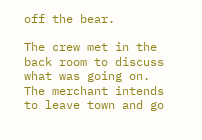off the bear.

The crew met in the back room to discuss what was going on.  The merchant intends to leave town and go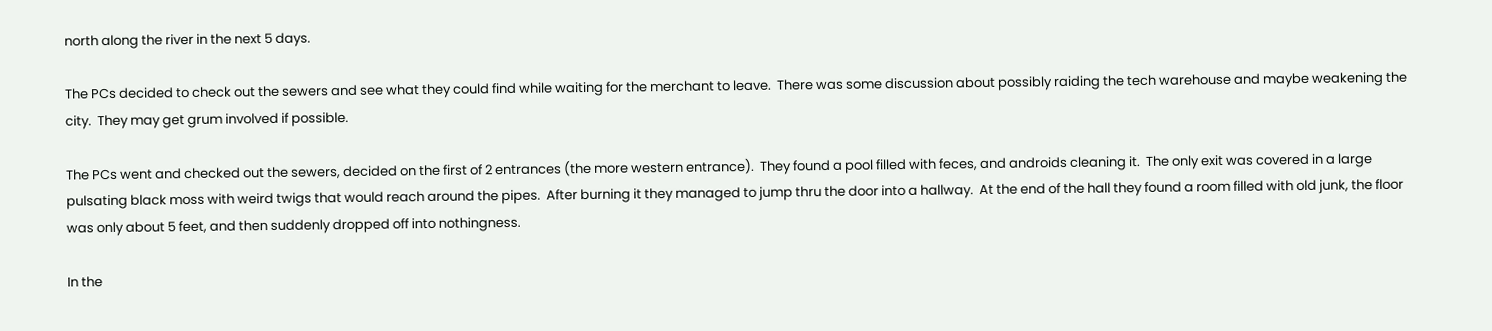north along the river in the next 5 days.

The PCs decided to check out the sewers and see what they could find while waiting for the merchant to leave.  There was some discussion about possibly raiding the tech warehouse and maybe weakening the city.  They may get grum involved if possible.

The PCs went and checked out the sewers, decided on the first of 2 entrances (the more western entrance).  They found a pool filled with feces, and androids cleaning it.  The only exit was covered in a large pulsating black moss with weird twigs that would reach around the pipes.  After burning it they managed to jump thru the door into a hallway.  At the end of the hall they found a room filled with old junk, the floor was only about 5 feet, and then suddenly dropped off into nothingness.

In the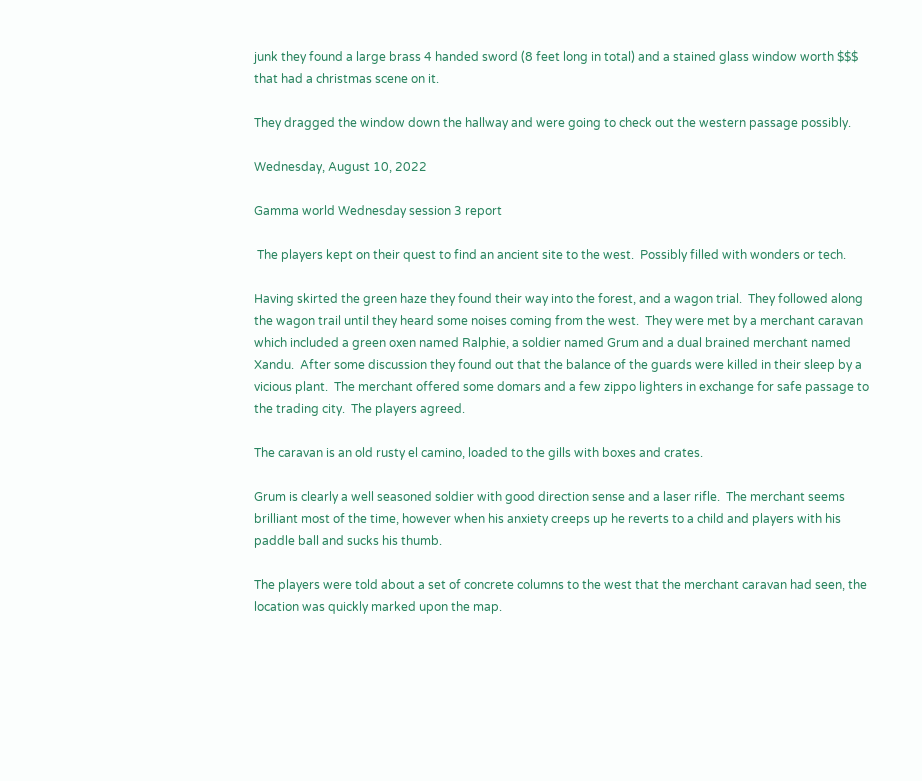junk they found a large brass 4 handed sword (8 feet long in total) and a stained glass window worth $$$ that had a christmas scene on it.

They dragged the window down the hallway and were going to check out the western passage possibly.

Wednesday, August 10, 2022

Gamma world Wednesday session 3 report

 The players kept on their quest to find an ancient site to the west.  Possibly filled with wonders or tech.

Having skirted the green haze they found their way into the forest, and a wagon trial.  They followed along the wagon trail until they heard some noises coming from the west.  They were met by a merchant caravan which included a green oxen named Ralphie, a soldier named Grum and a dual brained merchant named Xandu.  After some discussion they found out that the balance of the guards were killed in their sleep by a vicious plant.  The merchant offered some domars and a few zippo lighters in exchange for safe passage to the trading city.  The players agreed.

The caravan is an old rusty el camino, loaded to the gills with boxes and crates.

Grum is clearly a well seasoned soldier with good direction sense and a laser rifle.  The merchant seems brilliant most of the time, however when his anxiety creeps up he reverts to a child and players with his paddle ball and sucks his thumb.

The players were told about a set of concrete columns to the west that the merchant caravan had seen, the location was quickly marked upon the map.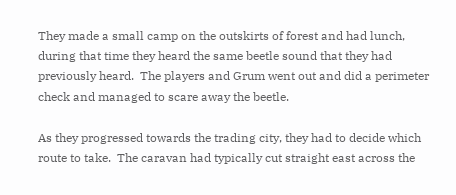They made a small camp on the outskirts of forest and had lunch,  during that time they heard the same beetle sound that they had previously heard.  The players and Grum went out and did a perimeter check and managed to scare away the beetle.

As they progressed towards the trading city, they had to decide which route to take.  The caravan had typically cut straight east across the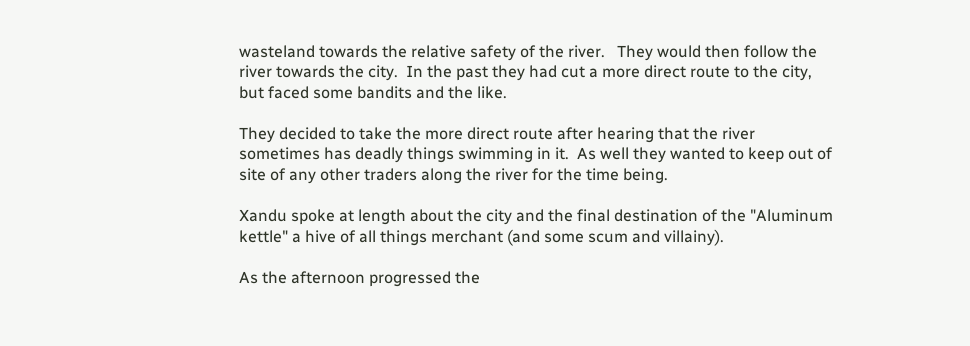wasteland towards the relative safety of the river.   They would then follow the river towards the city.  In the past they had cut a more direct route to the city, but faced some bandits and the like.

They decided to take the more direct route after hearing that the river sometimes has deadly things swimming in it.  As well they wanted to keep out of site of any other traders along the river for the time being.

Xandu spoke at length about the city and the final destination of the "Aluminum kettle" a hive of all things merchant (and some scum and villainy).

As the afternoon progressed the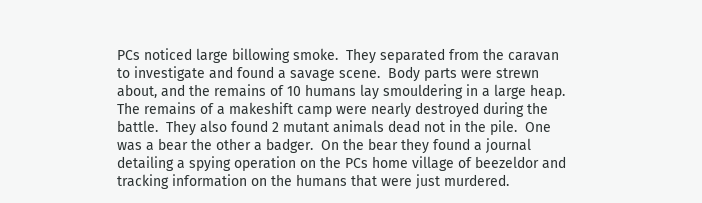PCs noticed large billowing smoke.  They separated from the caravan to investigate and found a savage scene.  Body parts were strewn about, and the remains of 10 humans lay smouldering in a large heap.  The remains of a makeshift camp were nearly destroyed during the battle.  They also found 2 mutant animals dead not in the pile.  One was a bear the other a badger.  On the bear they found a journal detailing a spying operation on the PCs home village of beezeldor and tracking information on the humans that were just murdered.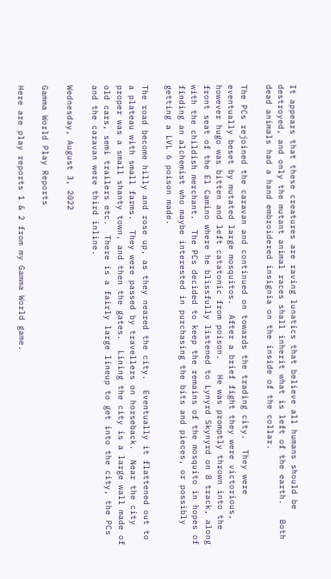It appears that these creatures are raving lunatics that believe all humans should be destroyed, and only the mutant animal races shall inherit what is left of the earth.   Both dead animals had a hand embroidered insignia on the inside of the collar.

The PCs rejoined the caravan and continued on towards the trading city.  They were eventually beset by mutated large mosquitos.  After a brief fight they were victorious, however hugo was bitten and left catatonic from poison.   He was promptly thrown into the front seat of the El Camino where he blissfully listened to Lynyrd Skynyrd on 8 track, along with the childish merchant.  The PCs decided to keep the remains of the mosquito in hopes of finding an alchemist who maybe interested in purchasing the bits and pieces, or possibly getting a LVL 6 poison made.

The road become hilly and rose up, as they neared the city.  Eventually it flattened out to a plateau with small farms.  They were passed by travellers on horseback.  Near the city proper was a small shanty town, and then the gates.  Lining the city is a large wall made of old cars, semi trailers etc.  There is a fairly large lineup to get into the city, the PCs and the caravan were third inline.

Wednesday, August 3, 2022

Gamma World Play Reports

Here are play reports 1 & 2 from my Gamma World game.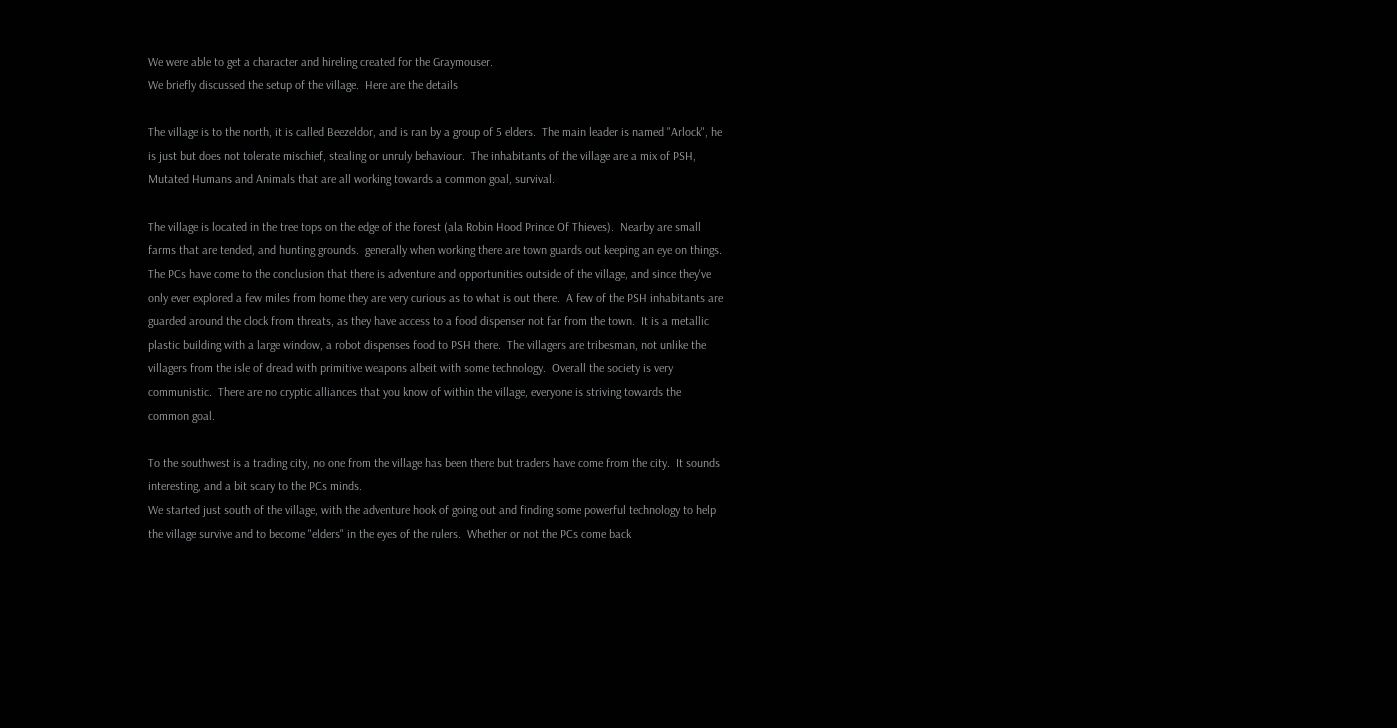We were able to get a character and hireling created for the Graymouser.
We briefly discussed the setup of the village.  Here are the details

The village is to the north, it is called Beezeldor, and is ran by a group of 5 elders.  The main leader is named "Arlock", he is just but does not tolerate mischief, stealing or unruly behaviour.  The inhabitants of the village are a mix of PSH, Mutated Humans and Animals that are all working towards a common goal, survival.

The village is located in the tree tops on the edge of the forest (ala Robin Hood Prince Of Thieves).  Nearby are small farms that are tended, and hunting grounds.  generally when working there are town guards out keeping an eye on things.  The PCs have come to the conclusion that there is adventure and opportunities outside of the village, and since they've only ever explored a few miles from home they are very curious as to what is out there.  A few of the PSH inhabitants are guarded around the clock from threats, as they have access to a food dispenser not far from the town.  It is a metallic plastic building with a large window, a robot dispenses food to PSH there.  The villagers are tribesman, not unlike the villagers from the isle of dread with primitive weapons albeit with some technology.  Overall the society is very communistic.  There are no cryptic alliances that you know of within the village, everyone is striving towards the common goal.

To the southwest is a trading city, no one from the village has been there but traders have come from the city.  It sounds interesting, and a bit scary to the PCs minds.
We started just south of the village, with the adventure hook of going out and finding some powerful technology to help the village survive and to become "elders" in the eyes of the rulers.  Whether or not the PCs come back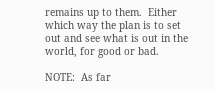remains up to them.  Either which way the plan is to set out and see what is out in the world, for good or bad.

NOTE:  As far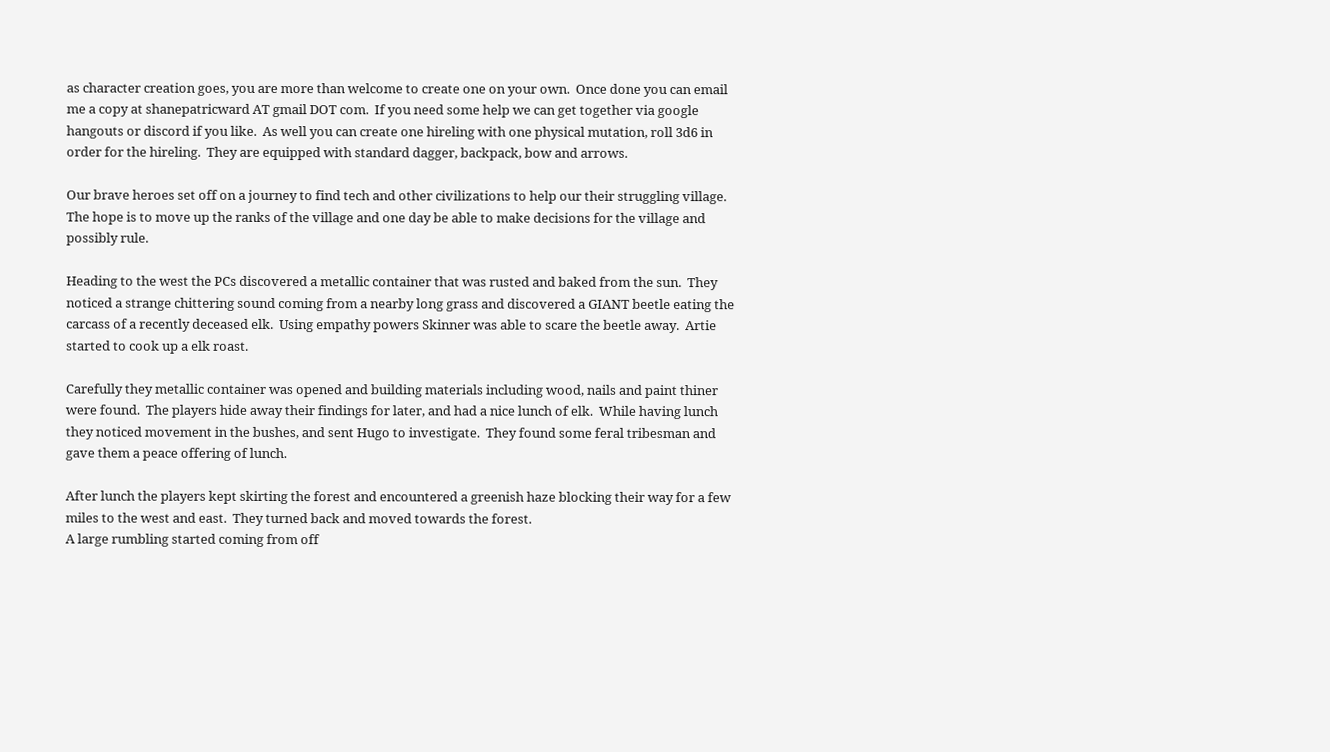as character creation goes, you are more than welcome to create one on your own.  Once done you can email me a copy at shanepatricward AT gmail DOT com.  If you need some help we can get together via google hangouts or discord if you like.  As well you can create one hireling with one physical mutation, roll 3d6 in order for the hireling.  They are equipped with standard dagger, backpack, bow and arrows.

Our brave heroes set off on a journey to find tech and other civilizations to help our their struggling village.  The hope is to move up the ranks of the village and one day be able to make decisions for the village and possibly rule.

Heading to the west the PCs discovered a metallic container that was rusted and baked from the sun.  They noticed a strange chittering sound coming from a nearby long grass and discovered a GIANT beetle eating the carcass of a recently deceased elk.  Using empathy powers Skinner was able to scare the beetle away.  Artie started to cook up a elk roast.

Carefully they metallic container was opened and building materials including wood, nails and paint thiner were found.  The players hide away their findings for later, and had a nice lunch of elk.  While having lunch they noticed movement in the bushes, and sent Hugo to investigate.  They found some feral tribesman and gave them a peace offering of lunch.

After lunch the players kept skirting the forest and encountered a greenish haze blocking their way for a few miles to the west and east.  They turned back and moved towards the forest.
A large rumbling started coming from off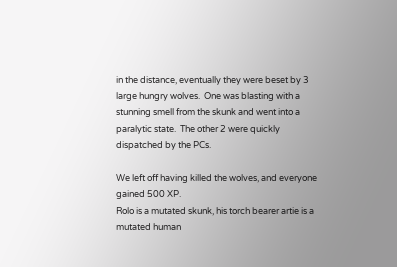in the distance, eventually they were beset by 3 large hungry wolves.  One was blasting with a stunning smell from the skunk and went into a paralytic state.  The other 2 were quickly dispatched by the PCs.

We left off having killed the wolves, and everyone gained 500 XP.
Rolo is a mutated skunk, his torch bearer artie is a mutated human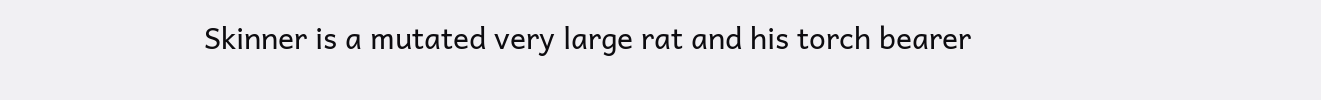Skinner is a mutated very large rat and his torch bearer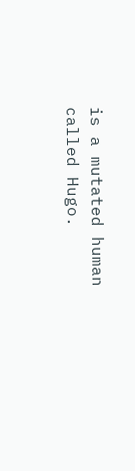is a mutated human called Hugo.